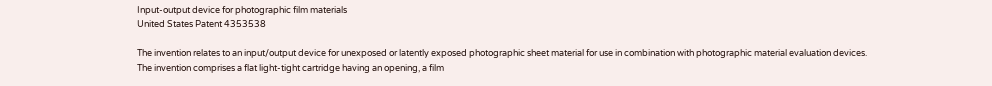Input-output device for photographic film materials
United States Patent 4353538

The invention relates to an input/output device for unexposed or latently exposed photographic sheet material for use in combination with photographic material evaluation devices. The invention comprises a flat light-tight cartridge having an opening, a film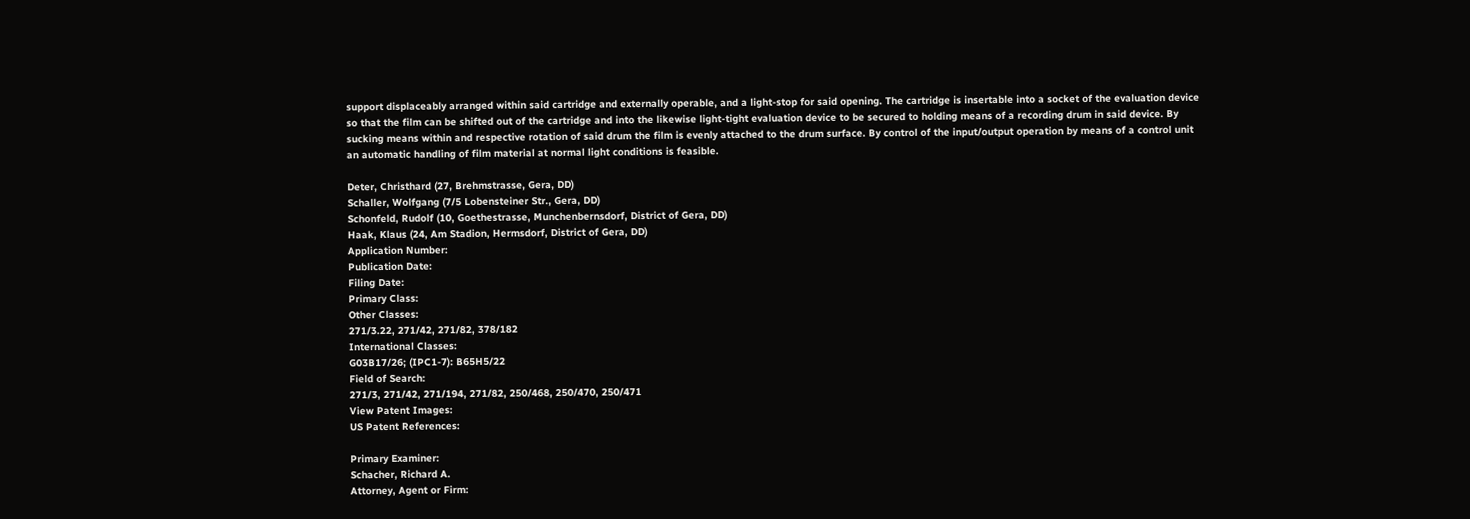support displaceably arranged within said cartridge and externally operable, and a light-stop for said opening. The cartridge is insertable into a socket of the evaluation device so that the film can be shifted out of the cartridge and into the likewise light-tight evaluation device to be secured to holding means of a recording drum in said device. By sucking means within and respective rotation of said drum the film is evenly attached to the drum surface. By control of the input/output operation by means of a control unit an automatic handling of film material at normal light conditions is feasible.

Deter, Christhard (27, Brehmstrasse, Gera, DD)
Schaller, Wolfgang (7/5 Lobensteiner Str., Gera, DD)
Schonfeld, Rudolf (10, Goethestrasse, Munchenbernsdorf, District of Gera, DD)
Haak, Klaus (24, Am Stadion, Hermsdorf, District of Gera, DD)
Application Number:
Publication Date:
Filing Date:
Primary Class:
Other Classes:
271/3.22, 271/42, 271/82, 378/182
International Classes:
G03B17/26; (IPC1-7): B65H5/22
Field of Search:
271/3, 271/42, 271/194, 271/82, 250/468, 250/470, 250/471
View Patent Images:
US Patent References:

Primary Examiner:
Schacher, Richard A.
Attorney, Agent or Firm: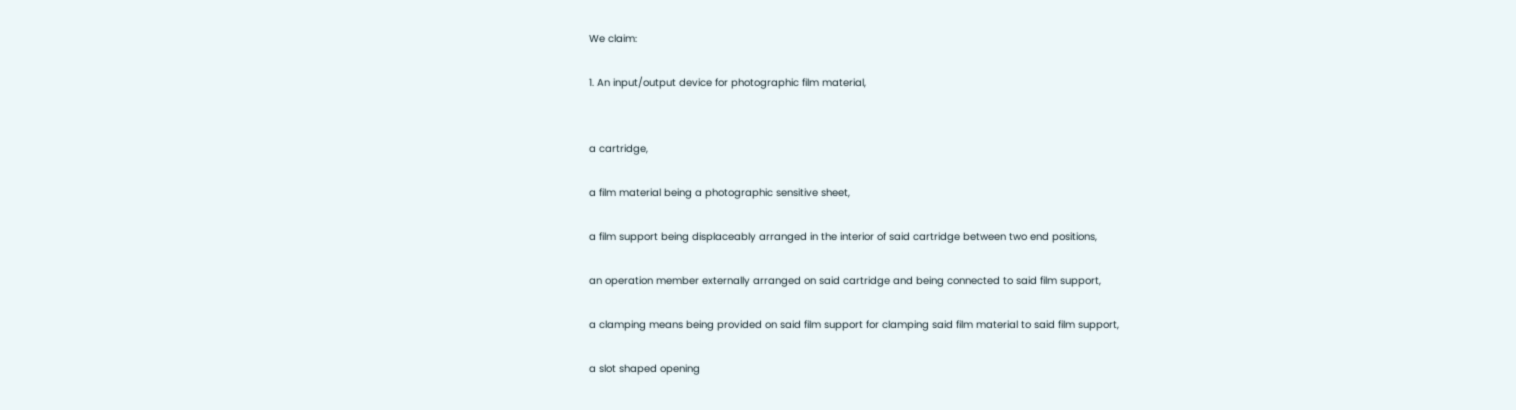We claim:

1. An input/output device for photographic film material,


a cartridge,

a film material being a photographic sensitive sheet,

a film support being displaceably arranged in the interior of said cartridge between two end positions,

an operation member externally arranged on said cartridge and being connected to said film support,

a clamping means being provided on said film support for clamping said film material to said film support,

a slot shaped opening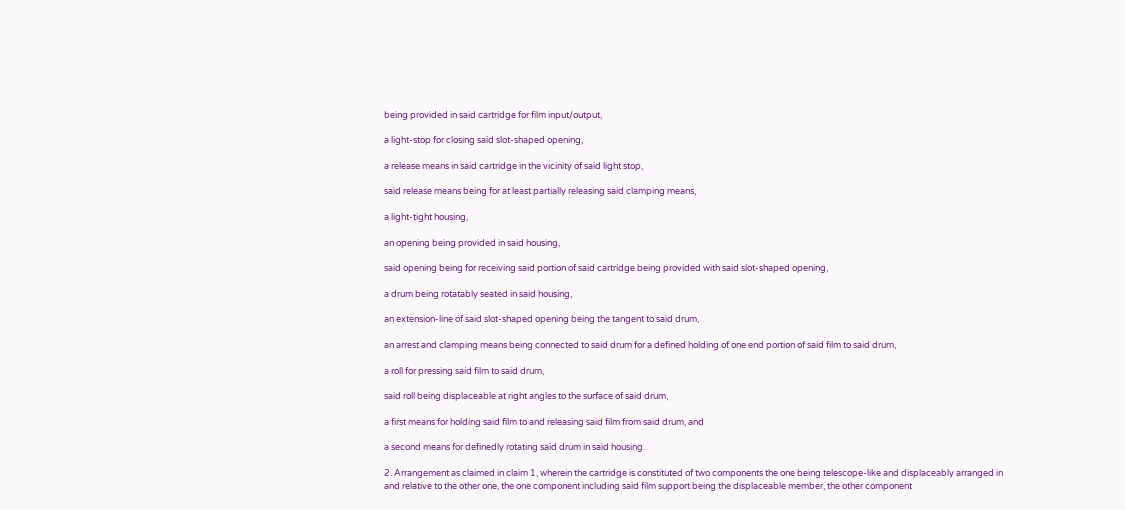being provided in said cartridge for film input/output,

a light-stop for closing said slot-shaped opening,

a release means in said cartridge in the vicinity of said light stop,

said release means being for at least partially releasing said clamping means,

a light-tight housing,

an opening being provided in said housing,

said opening being for receiving said portion of said cartridge being provided with said slot-shaped opening,

a drum being rotatably seated in said housing,

an extension-line of said slot-shaped opening being the tangent to said drum,

an arrest and clamping means being connected to said drum for a defined holding of one end portion of said film to said drum,

a roll for pressing said film to said drum,

said roll being displaceable at right angles to the surface of said drum,

a first means for holding said film to and releasing said film from said drum, and

a second means for definedly rotating said drum in said housing.

2. Arrangement as claimed in claim 1, wherein the cartridge is constituted of two components the one being telescope-like and displaceably arranged in and relative to the other one, the one component including said film support being the displaceable member, the other component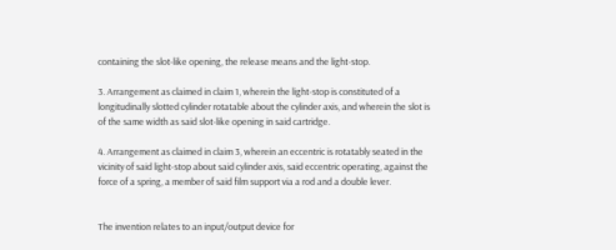containing the slot-like opening, the release means and the light-stop.

3. Arrangement as claimed in claim 1, wherein the light-stop is constituted of a longitudinally slotted cylinder rotatable about the cylinder axis, and wherein the slot is of the same width as said slot-like opening in said cartridge.

4. Arrangement as claimed in claim 3, wherein an eccentric is rotatably seated in the vicinity of said light-stop about said cylinder axis, said eccentric operating, against the force of a spring, a member of said film support via a rod and a double lever.


The invention relates to an input/output device for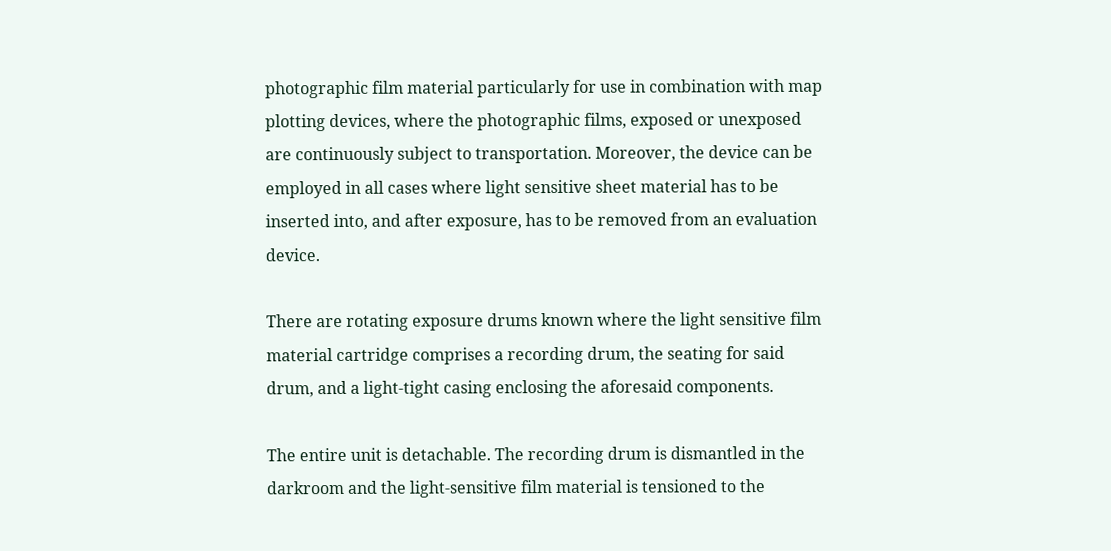photographic film material particularly for use in combination with map plotting devices, where the photographic films, exposed or unexposed are continuously subject to transportation. Moreover, the device can be employed in all cases where light sensitive sheet material has to be inserted into, and after exposure, has to be removed from an evaluation device.

There are rotating exposure drums known where the light sensitive film material cartridge comprises a recording drum, the seating for said drum, and a light-tight casing enclosing the aforesaid components.

The entire unit is detachable. The recording drum is dismantled in the darkroom and the light-sensitive film material is tensioned to the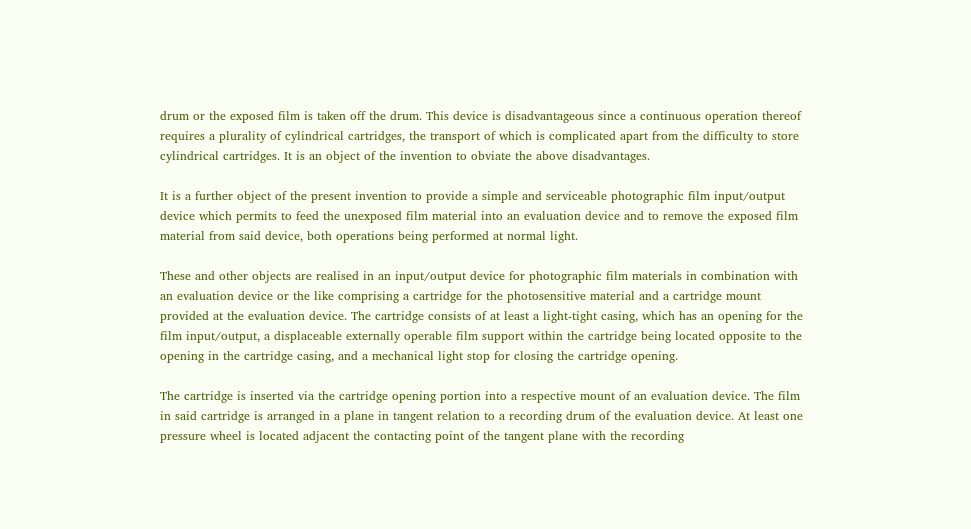drum or the exposed film is taken off the drum. This device is disadvantageous since a continuous operation thereof requires a plurality of cylindrical cartridges, the transport of which is complicated apart from the difficulty to store cylindrical cartridges. It is an object of the invention to obviate the above disadvantages.

It is a further object of the present invention to provide a simple and serviceable photographic film input/output device which permits to feed the unexposed film material into an evaluation device and to remove the exposed film material from said device, both operations being performed at normal light.

These and other objects are realised in an input/output device for photographic film materials in combination with an evaluation device or the like comprising a cartridge for the photosensitive material and a cartridge mount provided at the evaluation device. The cartridge consists of at least a light-tight casing, which has an opening for the film input/output, a displaceable externally operable film support within the cartridge being located opposite to the opening in the cartridge casing, and a mechanical light stop for closing the cartridge opening.

The cartridge is inserted via the cartridge opening portion into a respective mount of an evaluation device. The film in said cartridge is arranged in a plane in tangent relation to a recording drum of the evaluation device. At least one pressure wheel is located adjacent the contacting point of the tangent plane with the recording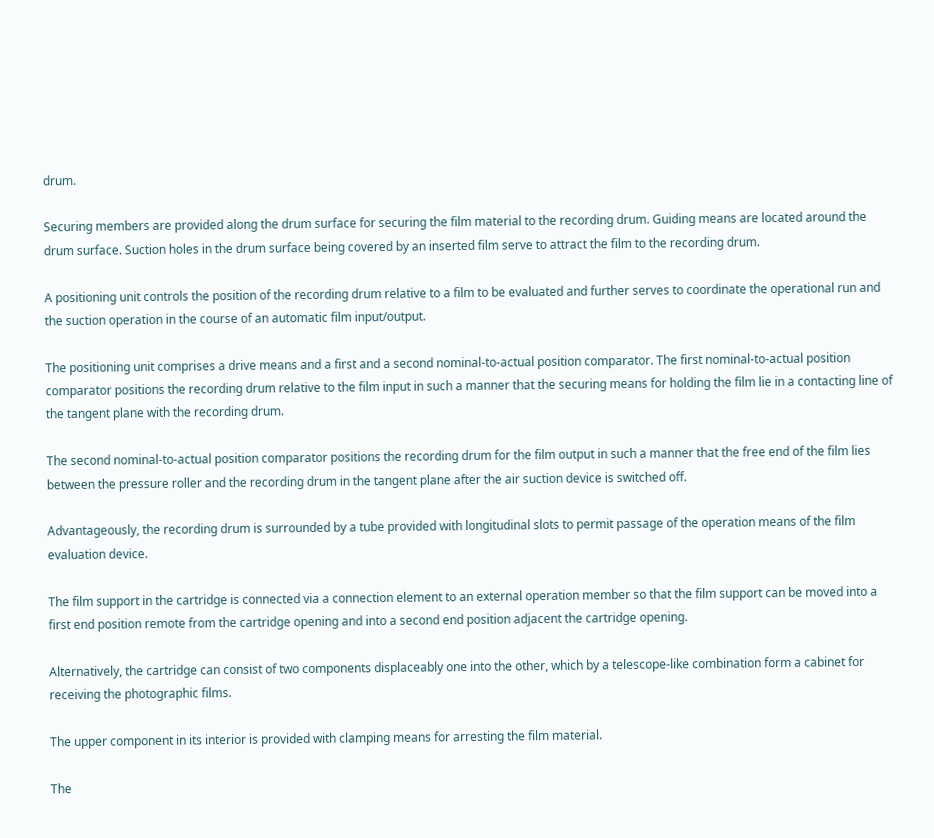drum.

Securing members are provided along the drum surface for securing the film material to the recording drum. Guiding means are located around the drum surface. Suction holes in the drum surface being covered by an inserted film serve to attract the film to the recording drum.

A positioning unit controls the position of the recording drum relative to a film to be evaluated and further serves to coordinate the operational run and the suction operation in the course of an automatic film input/output.

The positioning unit comprises a drive means and a first and a second nominal-to-actual position comparator. The first nominal-to-actual position comparator positions the recording drum relative to the film input in such a manner that the securing means for holding the film lie in a contacting line of the tangent plane with the recording drum.

The second nominal-to-actual position comparator positions the recording drum for the film output in such a manner that the free end of the film lies between the pressure roller and the recording drum in the tangent plane after the air suction device is switched off.

Advantageously, the recording drum is surrounded by a tube provided with longitudinal slots to permit passage of the operation means of the film evaluation device.

The film support in the cartridge is connected via a connection element to an external operation member so that the film support can be moved into a first end position remote from the cartridge opening and into a second end position adjacent the cartridge opening.

Alternatively, the cartridge can consist of two components displaceably one into the other, which by a telescope-like combination form a cabinet for receiving the photographic films.

The upper component in its interior is provided with clamping means for arresting the film material.

The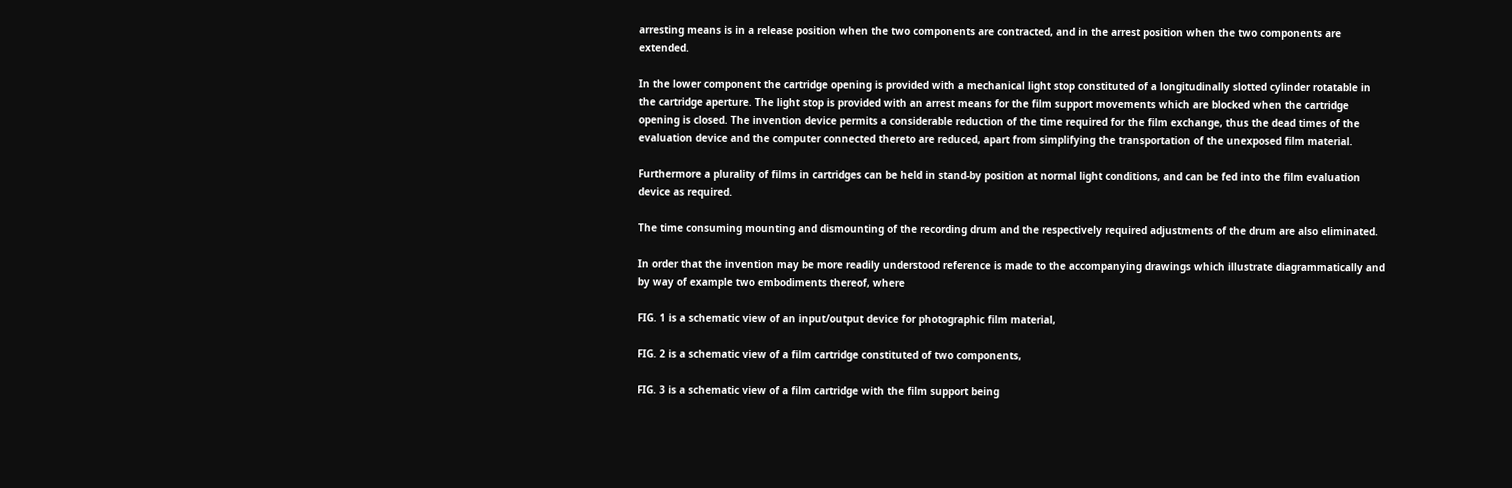arresting means is in a release position when the two components are contracted, and in the arrest position when the two components are extended.

In the lower component the cartridge opening is provided with a mechanical light stop constituted of a longitudinally slotted cylinder rotatable in the cartridge aperture. The light stop is provided with an arrest means for the film support movements which are blocked when the cartridge opening is closed. The invention device permits a considerable reduction of the time required for the film exchange, thus the dead times of the evaluation device and the computer connected thereto are reduced, apart from simplifying the transportation of the unexposed film material.

Furthermore a plurality of films in cartridges can be held in stand-by position at normal light conditions, and can be fed into the film evaluation device as required.

The time consuming mounting and dismounting of the recording drum and the respectively required adjustments of the drum are also eliminated.

In order that the invention may be more readily understood reference is made to the accompanying drawings which illustrate diagrammatically and by way of example two embodiments thereof, where

FIG. 1 is a schematic view of an input/output device for photographic film material,

FIG. 2 is a schematic view of a film cartridge constituted of two components,

FIG. 3 is a schematic view of a film cartridge with the film support being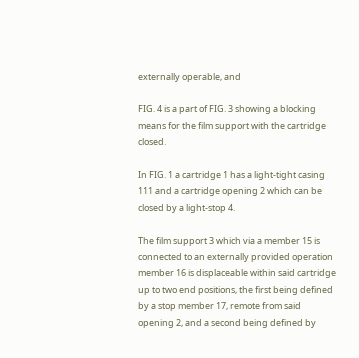externally operable, and

FIG. 4 is a part of FIG. 3 showing a blocking means for the film support with the cartridge closed.

In FIG. 1 a cartridge 1 has a light-tight casing 111 and a cartridge opening 2 which can be closed by a light-stop 4.

The film support 3 which via a member 15 is connected to an externally provided operation member 16 is displaceable within said cartridge up to two end positions, the first being defined by a stop member 17, remote from said opening 2, and a second being defined by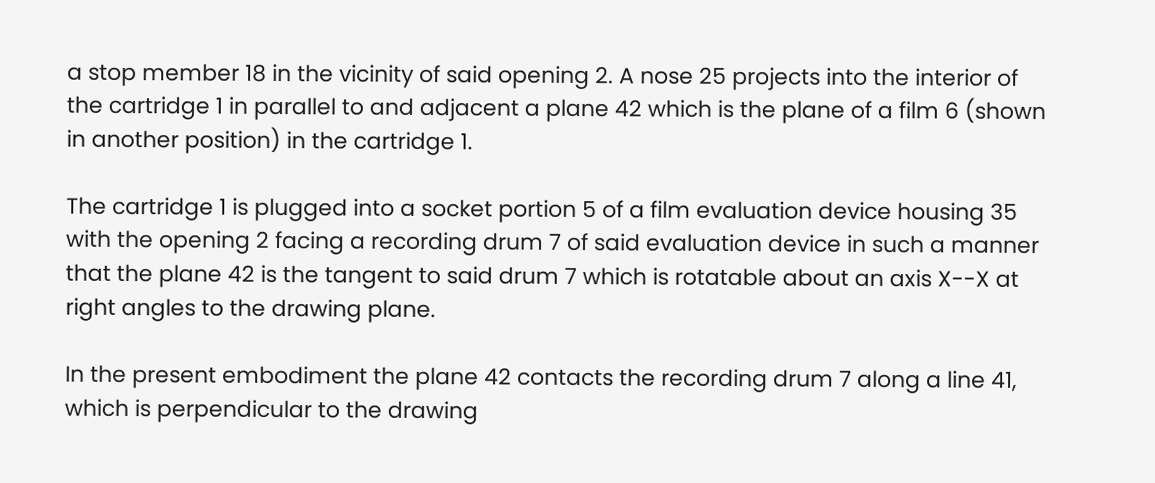a stop member 18 in the vicinity of said opening 2. A nose 25 projects into the interior of the cartridge 1 in parallel to and adjacent a plane 42 which is the plane of a film 6 (shown in another position) in the cartridge 1.

The cartridge 1 is plugged into a socket portion 5 of a film evaluation device housing 35 with the opening 2 facing a recording drum 7 of said evaluation device in such a manner that the plane 42 is the tangent to said drum 7 which is rotatable about an axis X--X at right angles to the drawing plane.

In the present embodiment the plane 42 contacts the recording drum 7 along a line 41, which is perpendicular to the drawing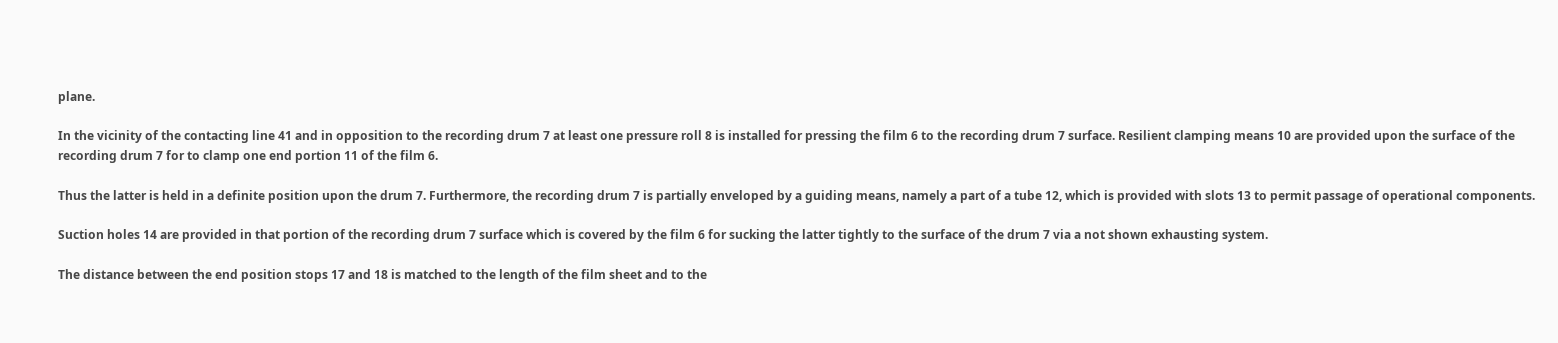plane.

In the vicinity of the contacting line 41 and in opposition to the recording drum 7 at least one pressure roll 8 is installed for pressing the film 6 to the recording drum 7 surface. Resilient clamping means 10 are provided upon the surface of the recording drum 7 for to clamp one end portion 11 of the film 6.

Thus the latter is held in a definite position upon the drum 7. Furthermore, the recording drum 7 is partially enveloped by a guiding means, namely a part of a tube 12, which is provided with slots 13 to permit passage of operational components.

Suction holes 14 are provided in that portion of the recording drum 7 surface which is covered by the film 6 for sucking the latter tightly to the surface of the drum 7 via a not shown exhausting system.

The distance between the end position stops 17 and 18 is matched to the length of the film sheet and to the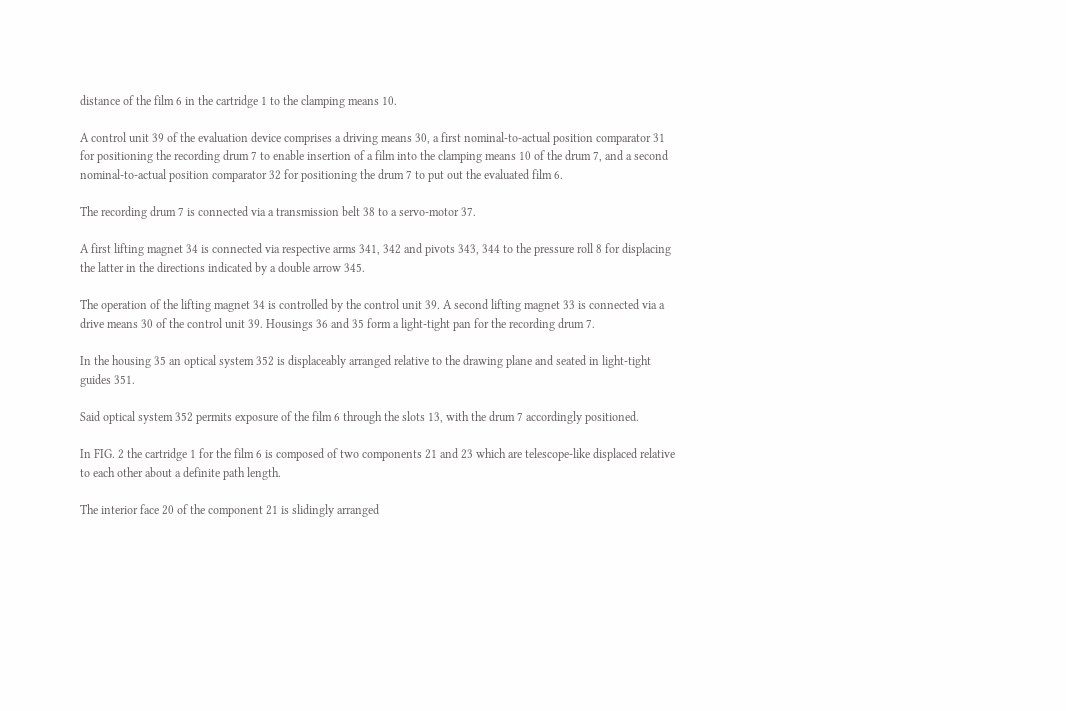distance of the film 6 in the cartridge 1 to the clamping means 10.

A control unit 39 of the evaluation device comprises a driving means 30, a first nominal-to-actual position comparator 31 for positioning the recording drum 7 to enable insertion of a film into the clamping means 10 of the drum 7, and a second nominal-to-actual position comparator 32 for positioning the drum 7 to put out the evaluated film 6.

The recording drum 7 is connected via a transmission belt 38 to a servo-motor 37.

A first lifting magnet 34 is connected via respective arms 341, 342 and pivots 343, 344 to the pressure roll 8 for displacing the latter in the directions indicated by a double arrow 345.

The operation of the lifting magnet 34 is controlled by the control unit 39. A second lifting magnet 33 is connected via a drive means 30 of the control unit 39. Housings 36 and 35 form a light-tight pan for the recording drum 7.

In the housing 35 an optical system 352 is displaceably arranged relative to the drawing plane and seated in light-tight guides 351.

Said optical system 352 permits exposure of the film 6 through the slots 13, with the drum 7 accordingly positioned.

In FIG. 2 the cartridge 1 for the film 6 is composed of two components 21 and 23 which are telescope-like displaced relative to each other about a definite path length.

The interior face 20 of the component 21 is slidingly arranged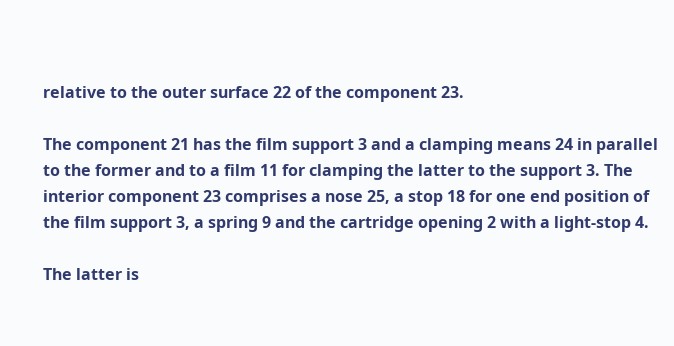relative to the outer surface 22 of the component 23.

The component 21 has the film support 3 and a clamping means 24 in parallel to the former and to a film 11 for clamping the latter to the support 3. The interior component 23 comprises a nose 25, a stop 18 for one end position of the film support 3, a spring 9 and the cartridge opening 2 with a light-stop 4.

The latter is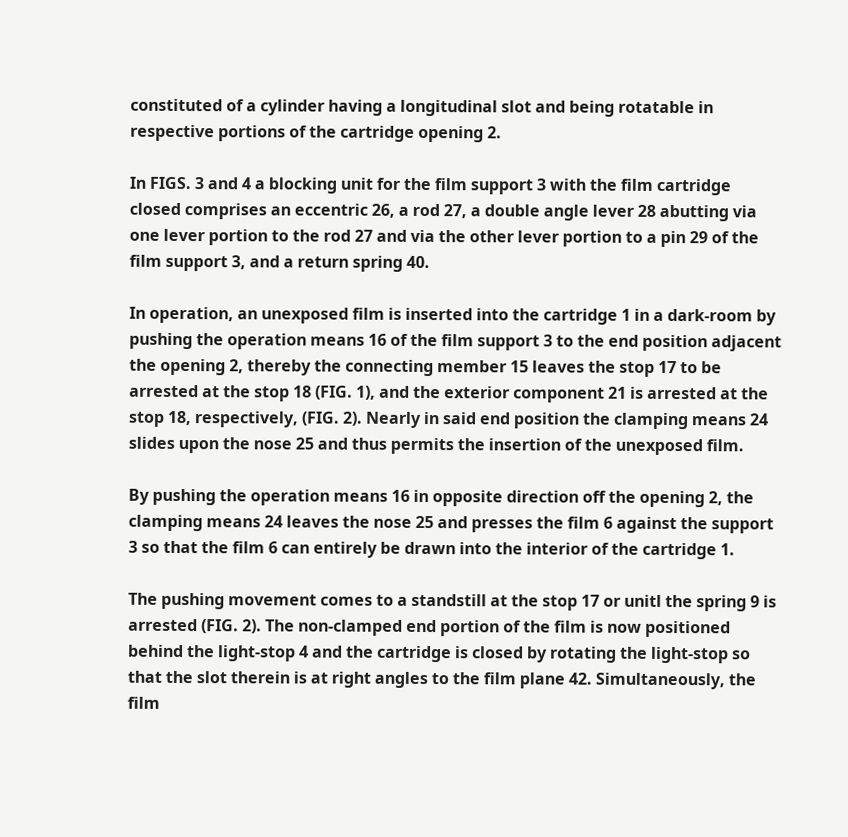constituted of a cylinder having a longitudinal slot and being rotatable in respective portions of the cartridge opening 2.

In FIGS. 3 and 4 a blocking unit for the film support 3 with the film cartridge closed comprises an eccentric 26, a rod 27, a double angle lever 28 abutting via one lever portion to the rod 27 and via the other lever portion to a pin 29 of the film support 3, and a return spring 40.

In operation, an unexposed film is inserted into the cartridge 1 in a dark-room by pushing the operation means 16 of the film support 3 to the end position adjacent the opening 2, thereby the connecting member 15 leaves the stop 17 to be arrested at the stop 18 (FIG. 1), and the exterior component 21 is arrested at the stop 18, respectively, (FIG. 2). Nearly in said end position the clamping means 24 slides upon the nose 25 and thus permits the insertion of the unexposed film.

By pushing the operation means 16 in opposite direction off the opening 2, the clamping means 24 leaves the nose 25 and presses the film 6 against the support 3 so that the film 6 can entirely be drawn into the interior of the cartridge 1.

The pushing movement comes to a standstill at the stop 17 or unitl the spring 9 is arrested (FIG. 2). The non-clamped end portion of the film is now positioned behind the light-stop 4 and the cartridge is closed by rotating the light-stop so that the slot therein is at right angles to the film plane 42. Simultaneously, the film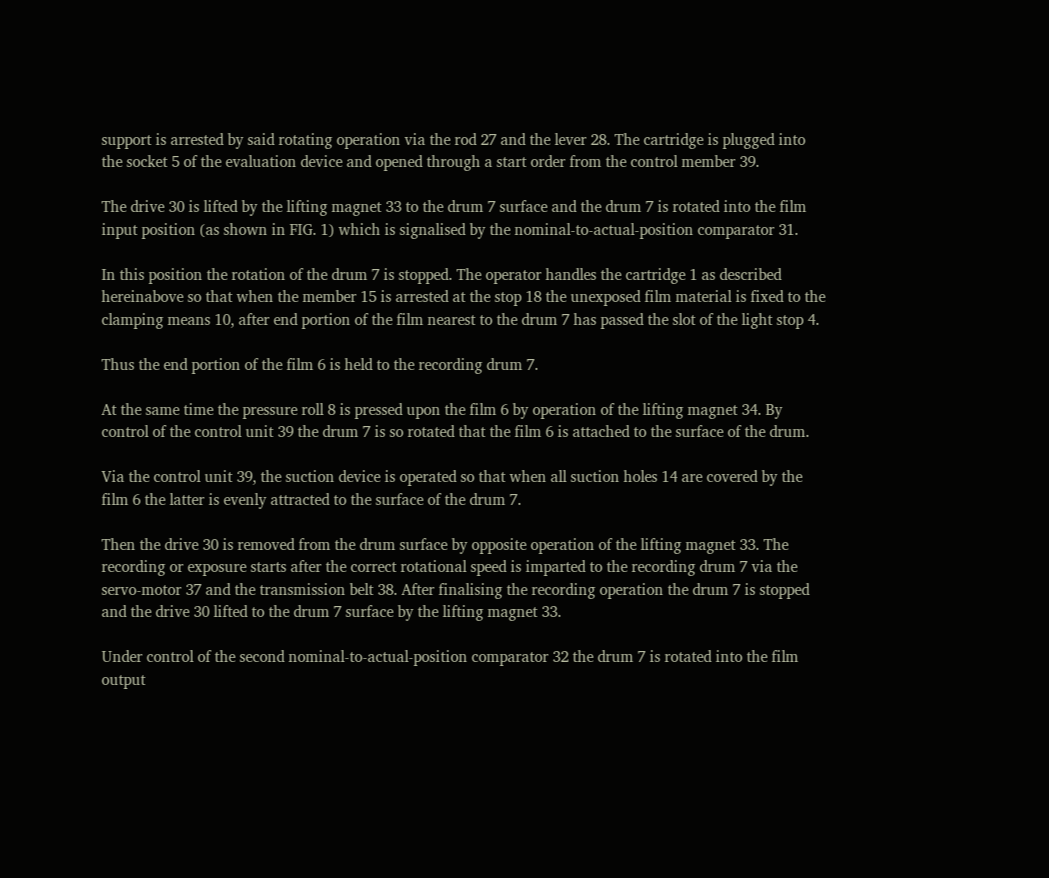support is arrested by said rotating operation via the rod 27 and the lever 28. The cartridge is plugged into the socket 5 of the evaluation device and opened through a start order from the control member 39.

The drive 30 is lifted by the lifting magnet 33 to the drum 7 surface and the drum 7 is rotated into the film input position (as shown in FIG. 1) which is signalised by the nominal-to-actual-position comparator 31.

In this position the rotation of the drum 7 is stopped. The operator handles the cartridge 1 as described hereinabove so that when the member 15 is arrested at the stop 18 the unexposed film material is fixed to the clamping means 10, after end portion of the film nearest to the drum 7 has passed the slot of the light stop 4.

Thus the end portion of the film 6 is held to the recording drum 7.

At the same time the pressure roll 8 is pressed upon the film 6 by operation of the lifting magnet 34. By control of the control unit 39 the drum 7 is so rotated that the film 6 is attached to the surface of the drum.

Via the control unit 39, the suction device is operated so that when all suction holes 14 are covered by the film 6 the latter is evenly attracted to the surface of the drum 7.

Then the drive 30 is removed from the drum surface by opposite operation of the lifting magnet 33. The recording or exposure starts after the correct rotational speed is imparted to the recording drum 7 via the servo-motor 37 and the transmission belt 38. After finalising the recording operation the drum 7 is stopped and the drive 30 lifted to the drum 7 surface by the lifting magnet 33.

Under control of the second nominal-to-actual-position comparator 32 the drum 7 is rotated into the film output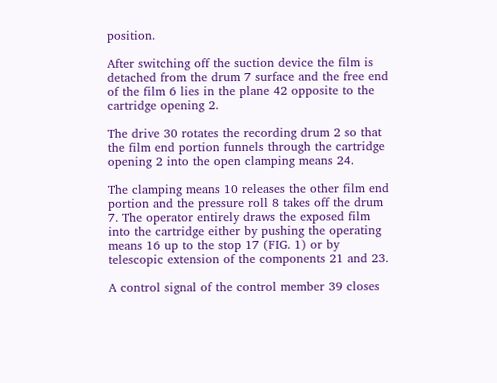position.

After switching off the suction device the film is detached from the drum 7 surface and the free end of the film 6 lies in the plane 42 opposite to the cartridge opening 2.

The drive 30 rotates the recording drum 2 so that the film end portion funnels through the cartridge opening 2 into the open clamping means 24.

The clamping means 10 releases the other film end portion and the pressure roll 8 takes off the drum 7. The operator entirely draws the exposed film into the cartridge either by pushing the operating means 16 up to the stop 17 (FIG. 1) or by telescopic extension of the components 21 and 23.

A control signal of the control member 39 closes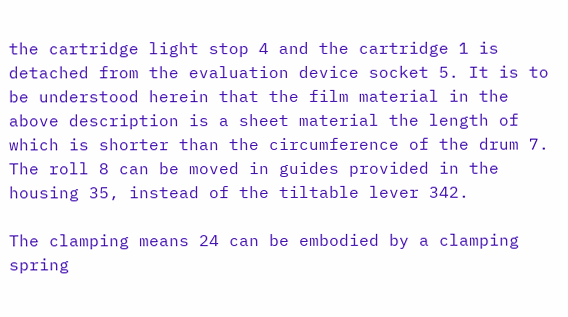the cartridge light stop 4 and the cartridge 1 is detached from the evaluation device socket 5. It is to be understood herein that the film material in the above description is a sheet material the length of which is shorter than the circumference of the drum 7. The roll 8 can be moved in guides provided in the housing 35, instead of the tiltable lever 342.

The clamping means 24 can be embodied by a clamping spring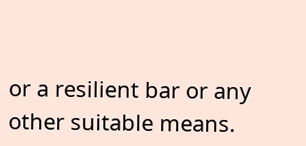or a resilient bar or any other suitable means.